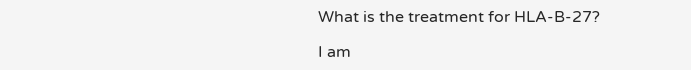What is the treatment for HLA-B-27?

I am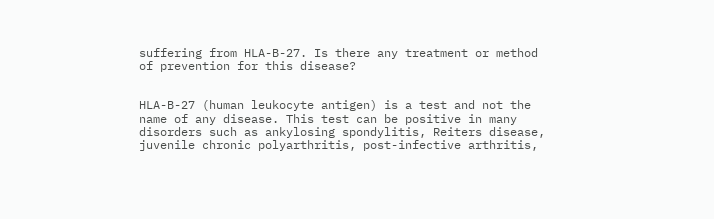suffering from HLA-B-27. Is there any treatment or method of prevention for this disease?


HLA-B-27 (human leukocyte antigen) is a test and not the name of any disease. This test can be positive in many disorders such as ankylosing spondylitis, Reiters disease, juvenile chronic polyarthritis, post-infective arthritis,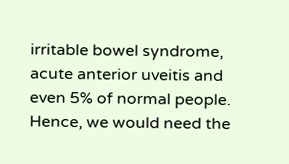irritable bowel syndrome, acute anterior uveitis and even 5% of normal people. Hence, we would need the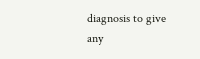diagnosis to give any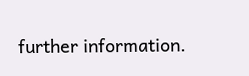further information.